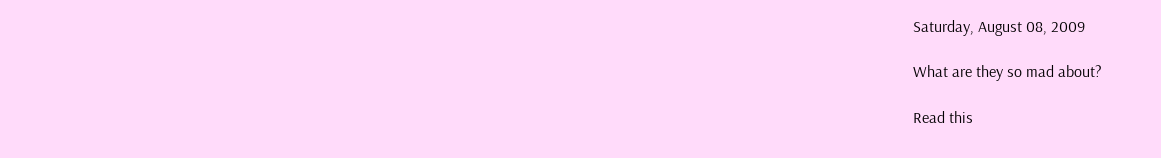Saturday, August 08, 2009

What are they so mad about?

Read this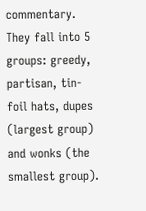commentary. They fall into 5 groups: greedy, partisan, tin-foil hats, dupes (largest group) and wonks (the smallest group).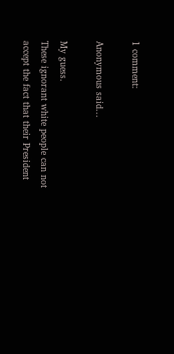1 comment:

Anonymous said...

My guess.
These ignorant white people can not accept the fact that their President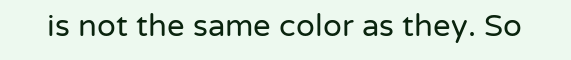is not the same color as they. So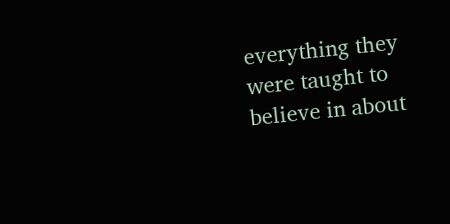everything they were taught to believe in about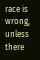race is wrong, unless there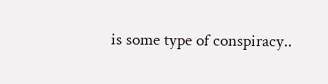is some type of conspiracy..